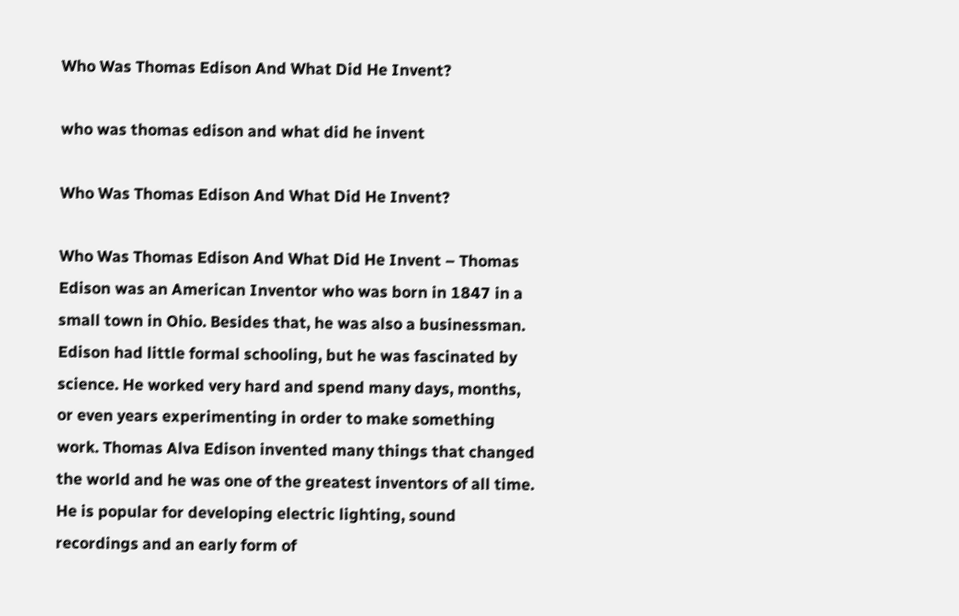Who Was Thomas Edison And What Did He Invent?

who was thomas edison and what did he invent

Who Was Thomas Edison And What Did He Invent?

Who Was Thomas Edison And What Did He Invent – Thomas Edison was an American Inventor who was born in 1847 in a small town in Ohio. Besides that, he was also a businessman. Edison had little formal schooling, but he was fascinated by science. He worked very hard and spend many days, months, or even years experimenting in order to make something work. Thomas Alva Edison invented many things that changed the world and he was one of the greatest inventors of all time. He is popular for developing electric lighting, sound recordings and an early form of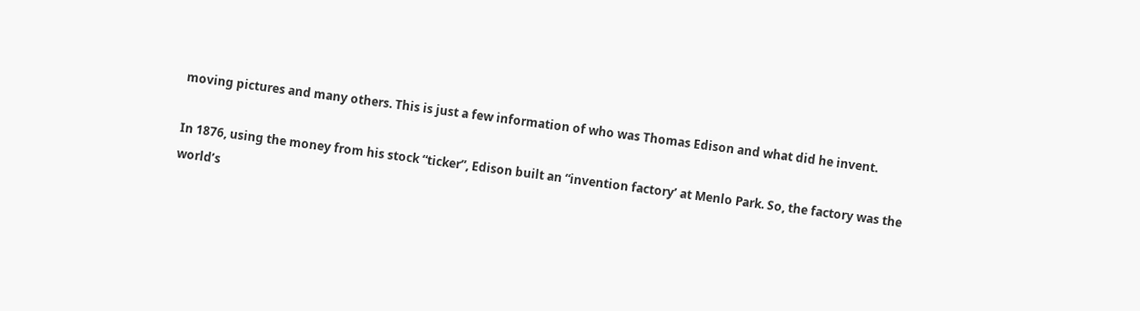moving pictures and many others. This is just a few information of who was Thomas Edison and what did he invent.

In 1876, using the money from his stock “ticker”, Edison built an “invention factory’ at Menlo Park. So, the factory was the world’s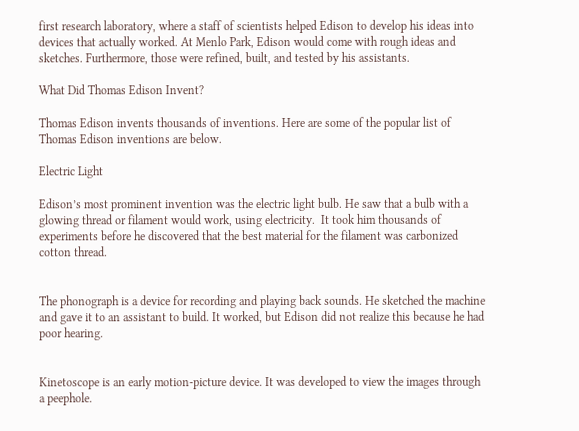first research laboratory, where a staff of scientists helped Edison to develop his ideas into devices that actually worked. At Menlo Park, Edison would come with rough ideas and sketches. Furthermore, those were refined, built, and tested by his assistants.

What Did Thomas Edison Invent?

Thomas Edison invents thousands of inventions. Here are some of the popular list of Thomas Edison inventions are below.

Electric Light

Edison’s most prominent invention was the electric light bulb. He saw that a bulb with a glowing thread or filament would work, using electricity.  It took him thousands of experiments before he discovered that the best material for the filament was carbonized cotton thread.


The phonograph is a device for recording and playing back sounds. He sketched the machine and gave it to an assistant to build. It worked, but Edison did not realize this because he had poor hearing.


Kinetoscope is an early motion-picture device. It was developed to view the images through a peephole.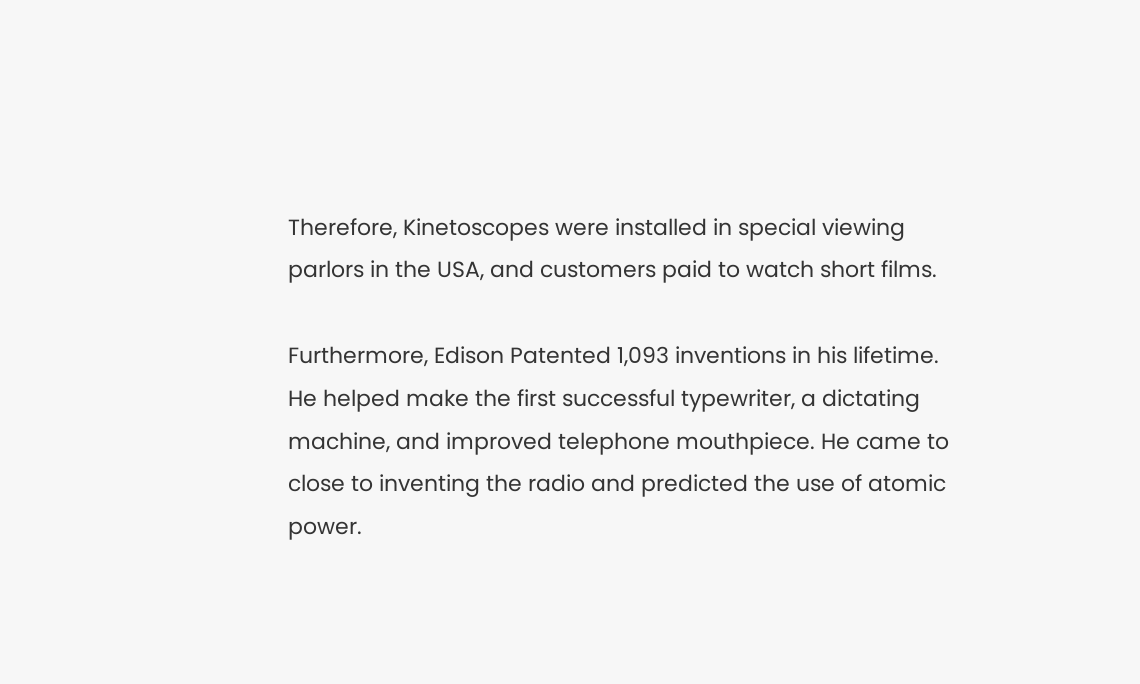Therefore, Kinetoscopes were installed in special viewing parlors in the USA, and customers paid to watch short films.

Furthermore, Edison Patented 1,093 inventions in his lifetime. He helped make the first successful typewriter, a dictating machine, and improved telephone mouthpiece. He came to close to inventing the radio and predicted the use of atomic power.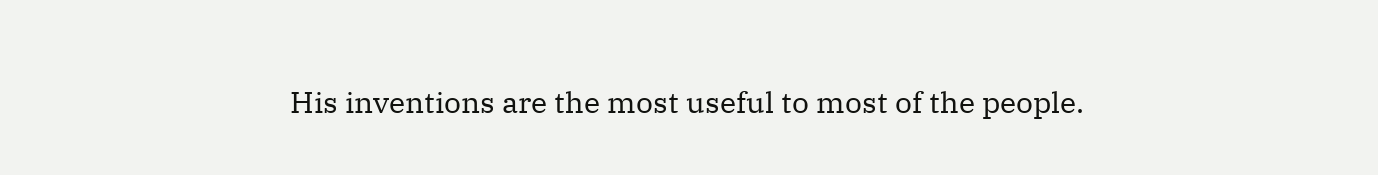His inventions are the most useful to most of the people.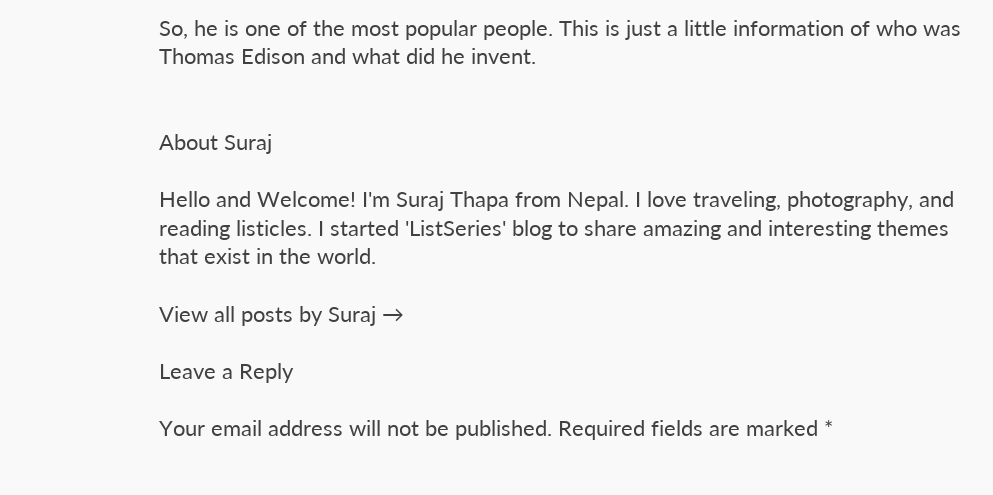So, he is one of the most popular people. This is just a little information of who was Thomas Edison and what did he invent.


About Suraj

Hello and Welcome! I'm Suraj Thapa from Nepal. I love traveling, photography, and reading listicles. I started 'ListSeries' blog to share amazing and interesting themes that exist in the world.

View all posts by Suraj →

Leave a Reply

Your email address will not be published. Required fields are marked *